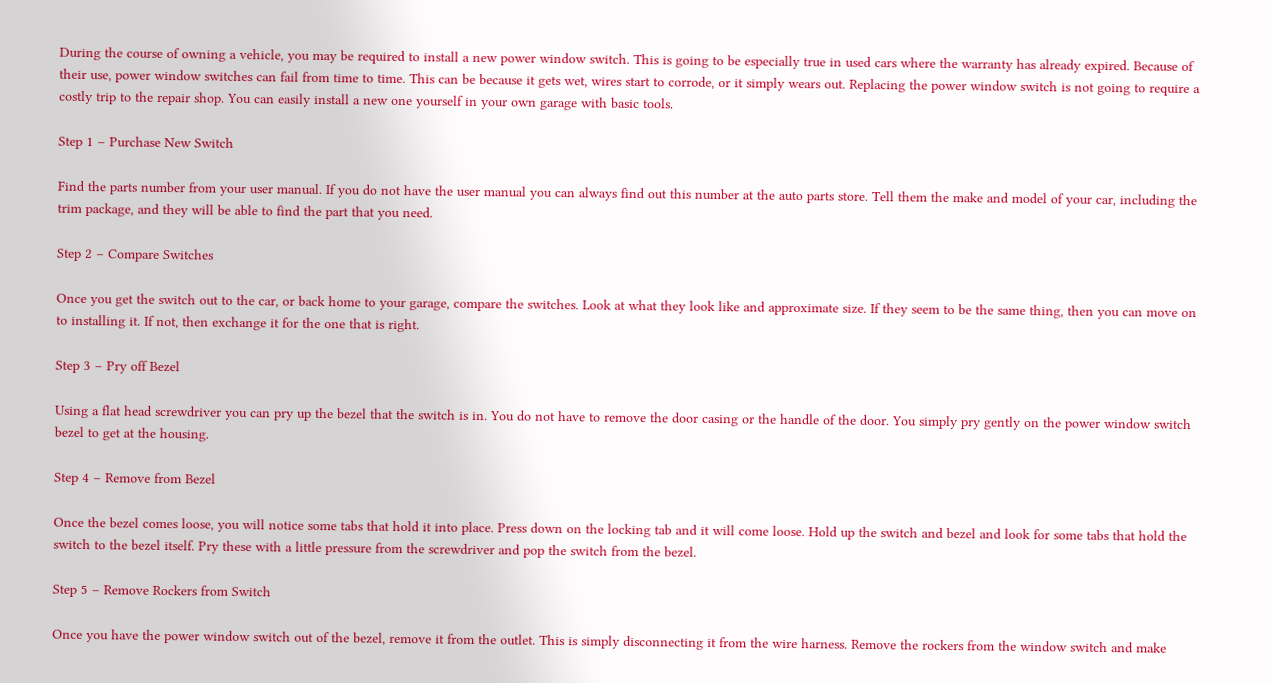During the course of owning a vehicle, you may be required to install a new power window switch. This is going to be especially true in used cars where the warranty has already expired. Because of their use, power window switches can fail from time to time. This can be because it gets wet, wires start to corrode, or it simply wears out. Replacing the power window switch is not going to require a costly trip to the repair shop. You can easily install a new one yourself in your own garage with basic tools.

Step 1 – Purchase New Switch

Find the parts number from your user manual. If you do not have the user manual you can always find out this number at the auto parts store. Tell them the make and model of your car, including the trim package, and they will be able to find the part that you need.

Step 2 – Compare Switches

Once you get the switch out to the car, or back home to your garage, compare the switches. Look at what they look like and approximate size. If they seem to be the same thing, then you can move on to installing it. If not, then exchange it for the one that is right.

Step 3 – Pry off Bezel

Using a flat head screwdriver you can pry up the bezel that the switch is in. You do not have to remove the door casing or the handle of the door. You simply pry gently on the power window switch bezel to get at the housing.

Step 4 – Remove from Bezel

Once the bezel comes loose, you will notice some tabs that hold it into place. Press down on the locking tab and it will come loose. Hold up the switch and bezel and look for some tabs that hold the switch to the bezel itself. Pry these with a little pressure from the screwdriver and pop the switch from the bezel.

Step 5 – Remove Rockers from Switch

Once you have the power window switch out of the bezel, remove it from the outlet. This is simply disconnecting it from the wire harness. Remove the rockers from the window switch and make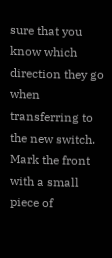sure that you know which direction they go when transferring to the new switch. Mark the front with a small piece of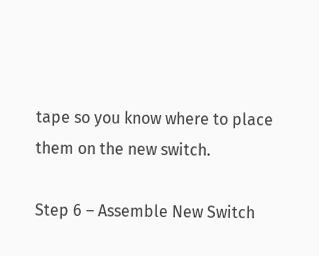tape so you know where to place them on the new switch.

Step 6 – Assemble New Switch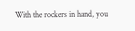With the rockers in hand, you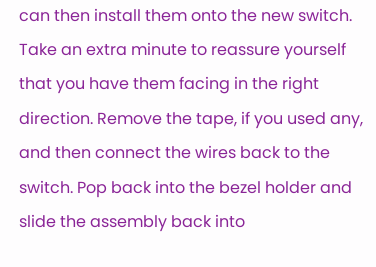can then install them onto the new switch. Take an extra minute to reassure yourself that you have them facing in the right direction. Remove the tape, if you used any, and then connect the wires back to the switch. Pop back into the bezel holder and slide the assembly back into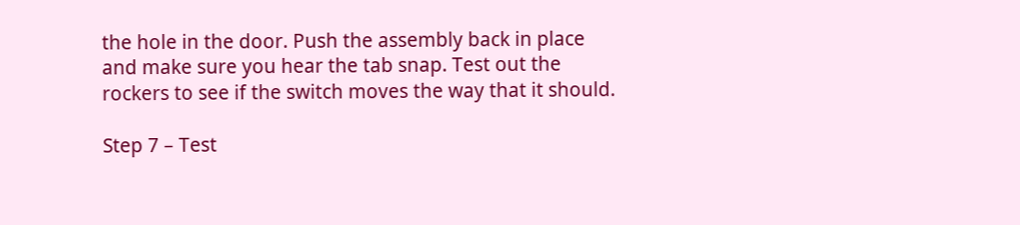the hole in the door. Push the assembly back in place and make sure you hear the tab snap. Test out the rockers to see if the switch moves the way that it should.

Step 7 – Test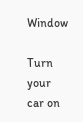Window

Turn your car on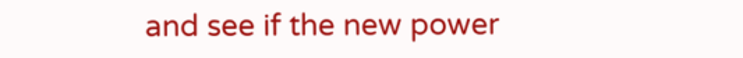and see if the new power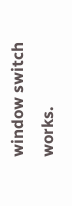window switch works.